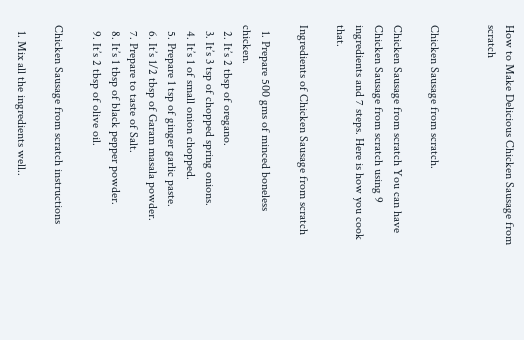How to Make Delicious Chicken Sausage from scratch


Chicken Sausage from scratch.

Chicken Sausage from scratch You can have Chicken Sausage from scratch using 9 ingredients and 7 steps. Here is how you cook that.

Ingredients of Chicken Sausage from scratch

  1. Prepare 500 gms of minced boneless chicken.
  2. It’s 2 tbsp of oregano.
  3. It’s 3 tsp of chopped spring onions.
  4. It’s 1 of small onion chopped.
  5. Prepare 1 tsp of ginger garlic paste.
  6. It’s 1/2 tbsp of Garam masala powder.
  7. Prepare to taste of Salt.
  8. It’s 1 tbsp of black pepper powder.
  9. It’s 2 tbsp of olive oil.

Chicken Sausage from scratch instructions

  1. Mix all the ingredients well..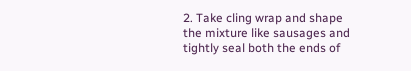2. Take cling wrap and shape the mixture like sausages and tightly seal both the ends of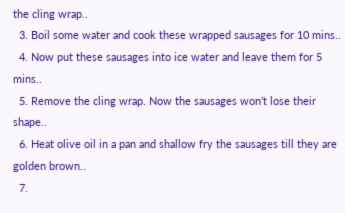the cling wrap..
  3. Boil some water and cook these wrapped sausages for 10 mins..
  4. Now put these sausages into ice water and leave them for 5 mins..
  5. Remove the cling wrap. Now the sausages won’t lose their shape..
  6. Heat olive oil in a pan and shallow fry the sausages till they are golden brown..
  7.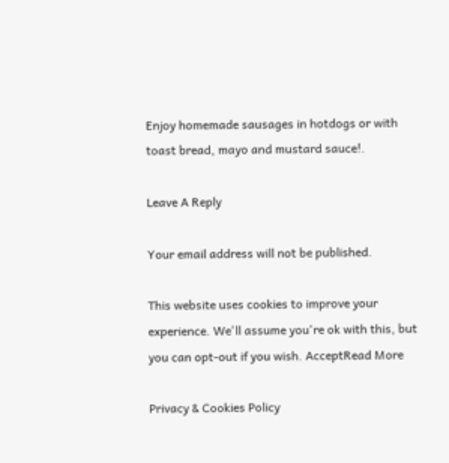Enjoy homemade sausages in hotdogs or with toast bread, mayo and mustard sauce!.

Leave A Reply

Your email address will not be published.

This website uses cookies to improve your experience. We'll assume you're ok with this, but you can opt-out if you wish. AcceptRead More

Privacy & Cookies Policy